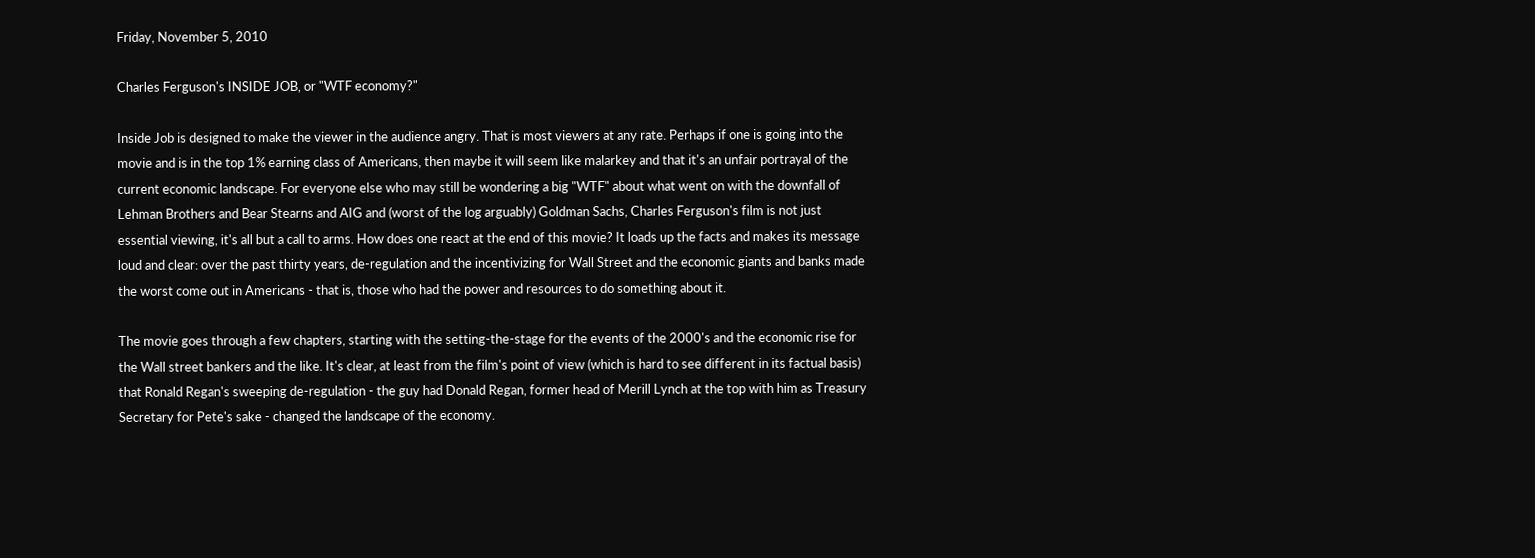Friday, November 5, 2010

Charles Ferguson's INSIDE JOB, or "WTF economy?"

Inside Job is designed to make the viewer in the audience angry. That is most viewers at any rate. Perhaps if one is going into the movie and is in the top 1% earning class of Americans, then maybe it will seem like malarkey and that it's an unfair portrayal of the current economic landscape. For everyone else who may still be wondering a big "WTF" about what went on with the downfall of Lehman Brothers and Bear Stearns and AIG and (worst of the log arguably) Goldman Sachs, Charles Ferguson's film is not just essential viewing, it's all but a call to arms. How does one react at the end of this movie? It loads up the facts and makes its message loud and clear: over the past thirty years, de-regulation and the incentivizing for Wall Street and the economic giants and banks made the worst come out in Americans - that is, those who had the power and resources to do something about it.

The movie goes through a few chapters, starting with the setting-the-stage for the events of the 2000's and the economic rise for the Wall street bankers and the like. It's clear, at least from the film's point of view (which is hard to see different in its factual basis) that Ronald Regan's sweeping de-regulation - the guy had Donald Regan, former head of Merill Lynch at the top with him as Treasury Secretary for Pete's sake - changed the landscape of the economy.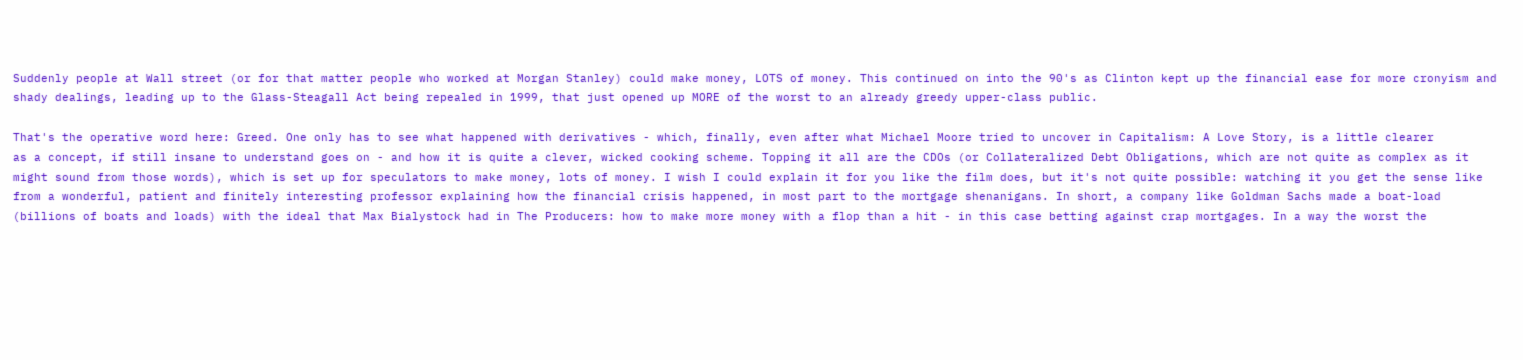Suddenly people at Wall street (or for that matter people who worked at Morgan Stanley) could make money, LOTS of money. This continued on into the 90's as Clinton kept up the financial ease for more cronyism and shady dealings, leading up to the Glass-Steagall Act being repealed in 1999, that just opened up MORE of the worst to an already greedy upper-class public.

That's the operative word here: Greed. One only has to see what happened with derivatives - which, finally, even after what Michael Moore tried to uncover in Capitalism: A Love Story, is a little clearer
as a concept, if still insane to understand goes on - and how it is quite a clever, wicked cooking scheme. Topping it all are the CDOs (or Collateralized Debt Obligations, which are not quite as complex as it
might sound from those words), which is set up for speculators to make money, lots of money. I wish I could explain it for you like the film does, but it's not quite possible: watching it you get the sense like
from a wonderful, patient and finitely interesting professor explaining how the financial crisis happened, in most part to the mortgage shenanigans. In short, a company like Goldman Sachs made a boat-load
(billions of boats and loads) with the ideal that Max Bialystock had in The Producers: how to make more money with a flop than a hit - in this case betting against crap mortgages. In a way the worst the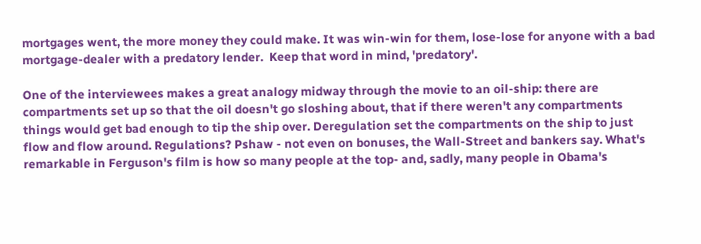mortgages went, the more money they could make. It was win-win for them, lose-lose for anyone with a bad mortgage-dealer with a predatory lender.  Keep that word in mind, 'predatory'.

One of the interviewees makes a great analogy midway through the movie to an oil-ship: there are compartments set up so that the oil doesn't go sloshing about, that if there weren't any compartments things would get bad enough to tip the ship over. Deregulation set the compartments on the ship to just flow and flow around. Regulations? Pshaw - not even on bonuses, the Wall-Street and bankers say. What's remarkable in Ferguson's film is how so many people at the top- and, sadly, many people in Obama's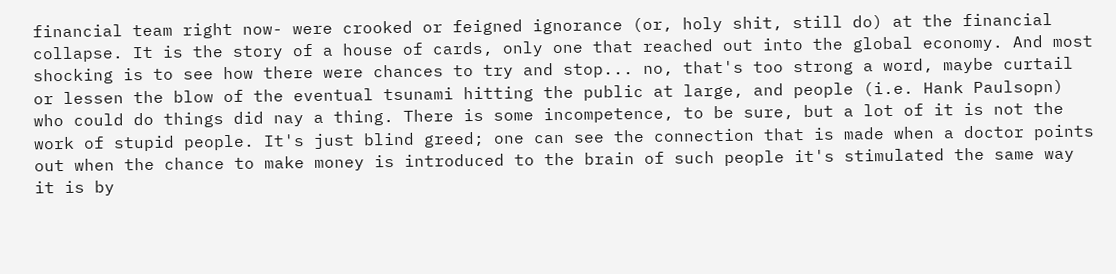financial team right now- were crooked or feigned ignorance (or, holy shit, still do) at the financial collapse. It is the story of a house of cards, only one that reached out into the global economy. And most shocking is to see how there were chances to try and stop... no, that's too strong a word, maybe curtail or lessen the blow of the eventual tsunami hitting the public at large, and people (i.e. Hank Paulsopn) who could do things did nay a thing. There is some incompetence, to be sure, but a lot of it is not the work of stupid people. It's just blind greed; one can see the connection that is made when a doctor points out when the chance to make money is introduced to the brain of such people it's stimulated the same way it is by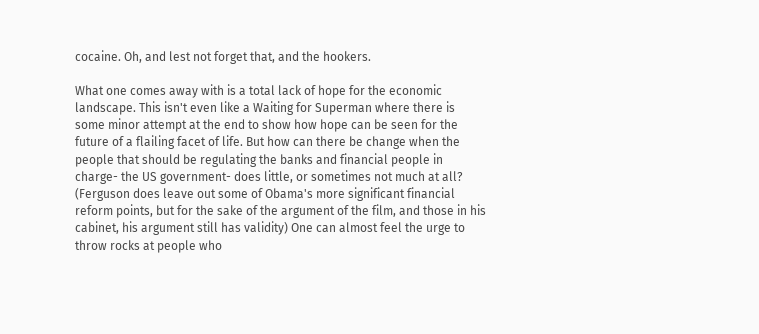cocaine. Oh, and lest not forget that, and the hookers.

What one comes away with is a total lack of hope for the economic landscape. This isn't even like a Waiting for Superman where there is some minor attempt at the end to show how hope can be seen for the future of a flailing facet of life. But how can there be change when the people that should be regulating the banks and financial people in charge- the US government- does little, or sometimes not much at all?  (Ferguson does leave out some of Obama's more significant financial reform points, but for the sake of the argument of the film, and those in his cabinet, his argument still has validity) One can almost feel the urge to throw rocks at people who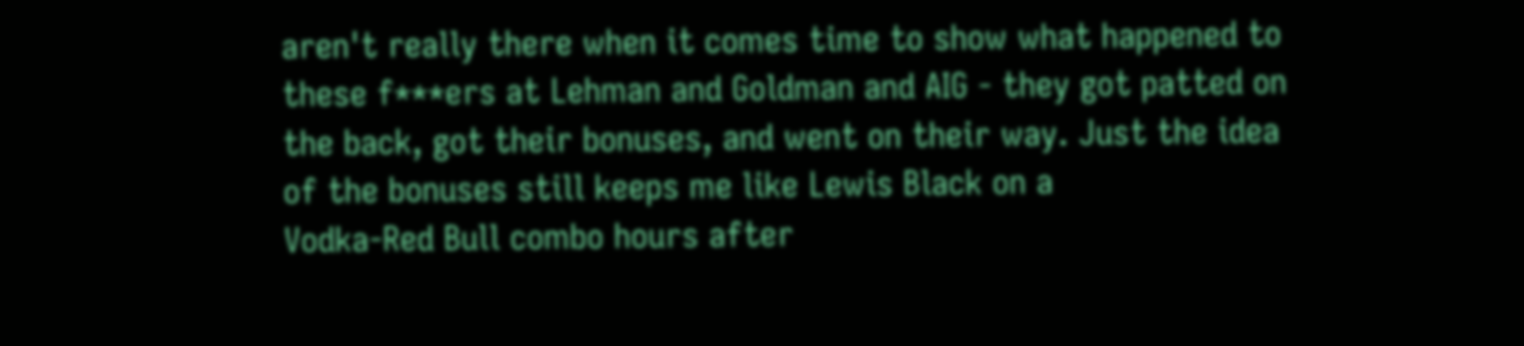aren't really there when it comes time to show what happened to these f***ers at Lehman and Goldman and AIG - they got patted on the back, got their bonuses, and went on their way. Just the idea of the bonuses still keeps me like Lewis Black on a
Vodka-Red Bull combo hours after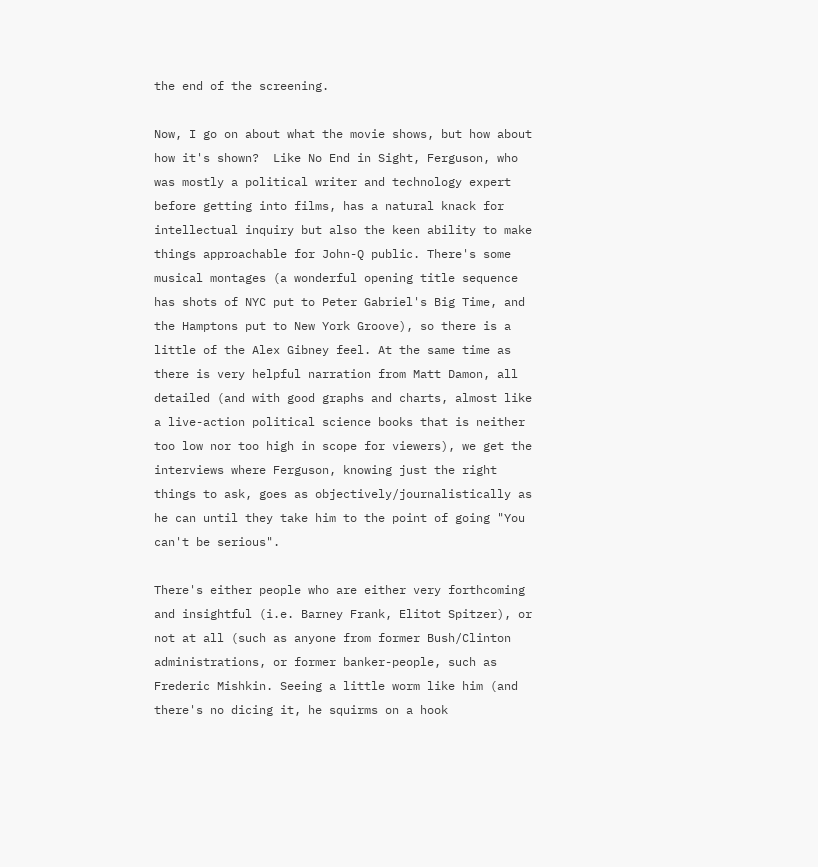the end of the screening.

Now, I go on about what the movie shows, but how about how it's shown?  Like No End in Sight, Ferguson, who was mostly a political writer and technology expert before getting into films, has a natural knack for intellectual inquiry but also the keen ability to make things approachable for John-Q public. There's some musical montages (a wonderful opening title sequence has shots of NYC put to Peter Gabriel's Big Time, and the Hamptons put to New York Groove), so there is a little of the Alex Gibney feel. At the same time as there is very helpful narration from Matt Damon, all detailed (and with good graphs and charts, almost like a live-action political science books that is neither too low nor too high in scope for viewers), we get the interviews where Ferguson, knowing just the right things to ask, goes as objectively/journalistically as he can until they take him to the point of going "You can't be serious".

There's either people who are either very forthcoming and insightful (i.e. Barney Frank, Elitot Spitzer), or not at all (such as anyone from former Bush/Clinton administrations, or former banker-people, such as
Frederic Mishkin. Seeing a little worm like him (and there's no dicing it, he squirms on a hook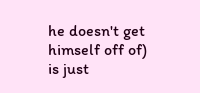he doesn't get himself off of) is just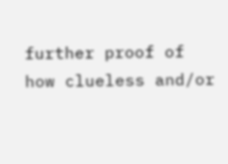further proof of how clueless and/or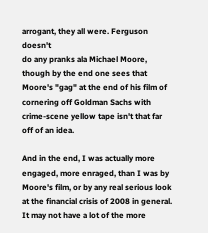arrogant, they all were. Ferguson doesn't
do any pranks ala Michael Moore, though by the end one sees that Moore's "gag" at the end of his film of cornering off Goldman Sachs with crime-scene yellow tape isn't that far off of an idea.

And in the end, I was actually more engaged, more enraged, than I was by Moore's film, or by any real serious look at the financial crisis of 2008 in general. It may not have a lot of the more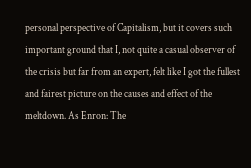personal perspective of Capitalism, but it covers such important ground that I, not quite a casual observer of the crisis but far from an expert, felt like I got the fullest and fairest picture on the causes and effect of the
meltdown. As Enron: The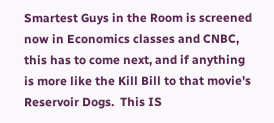Smartest Guys in the Room is screened now in Economics classes and CNBC, this has to come next, and if anything is more like the Kill Bill to that movie's Reservoir Dogs.  This IS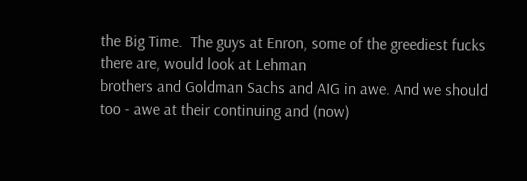the Big Time.  The guys at Enron, some of the greediest fucks there are, would look at Lehman
brothers and Goldman Sachs and AIG in awe. And we should too - awe at their continuing and (now)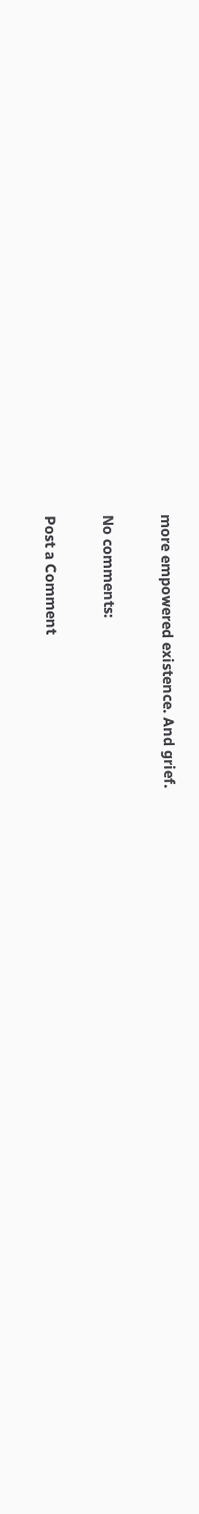more empowered existence. And grief.

No comments:

Post a Comment